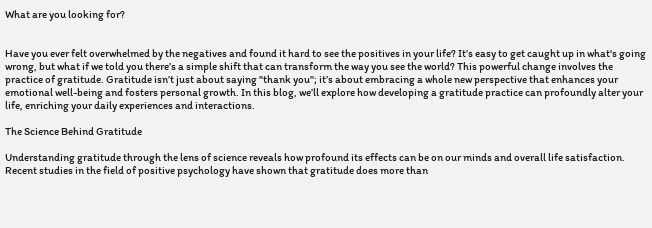What are you looking for?


Have you ever felt overwhelmed by the negatives and found it hard to see the positives in your life? It’s easy to get caught up in what's going wrong, but what if we told you there’s a simple shift that can transform the way you see the world? This powerful change involves the practice of gratitude. Gratitude isn’t just about saying "thank you"; it’s about embracing a whole new perspective that enhances your emotional well-being and fosters personal growth. In this blog, we’ll explore how developing a gratitude practice can profoundly alter your life, enriching your daily experiences and interactions.

The Science Behind Gratitude

Understanding gratitude through the lens of science reveals how profound its effects can be on our minds and overall life satisfaction. Recent studies in the field of positive psychology have shown that gratitude does more than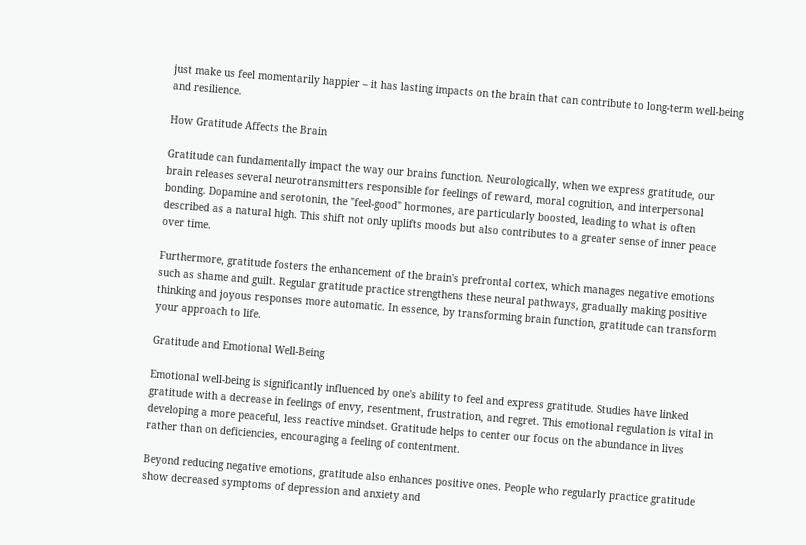just make us feel momentarily happier – it has lasting impacts on the brain that can contribute to long-term well-being and resilience.

How Gratitude Affects the Brain

Gratitude can fundamentally impact the way our brains function. Neurologically, when we express gratitude, our brain releases several neurotransmitters responsible for feelings of reward, moral cognition, and interpersonal bonding. Dopamine and serotonin, the "feel-good" hormones, are particularly boosted, leading to what is often described as a natural high. This shift not only uplifts moods but also contributes to a greater sense of inner peace over time.

Furthermore, gratitude fosters the enhancement of the brain's prefrontal cortex, which manages negative emotions such as shame and guilt. Regular gratitude practice strengthens these neural pathways, gradually making positive thinking and joyous responses more automatic. In essence, by transforming brain function, gratitude can transform your approach to life.

Gratitude and Emotional Well-Being

Emotional well-being is significantly influenced by one's ability to feel and express gratitude. Studies have linked gratitude with a decrease in feelings of envy, resentment, frustration, and regret. This emotional regulation is vital in developing a more peaceful, less reactive mindset. Gratitude helps to center our focus on the abundance in lives rather than on deficiencies, encouraging a feeling of contentment.

Beyond reducing negative emotions, gratitude also enhances positive ones. People who regularly practice gratitude show decreased symptoms of depression and anxiety and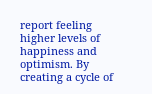report feeling higher levels of happiness and optimism. By creating a cycle of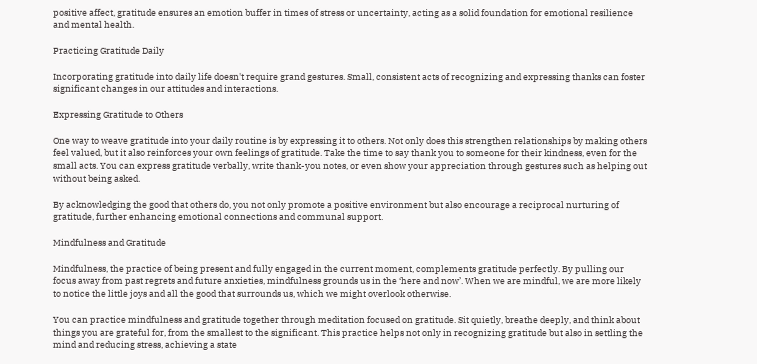positive affect, gratitude ensures an emotion buffer in times of stress or uncertainty, acting as a solid foundation for emotional resilience and mental health.

Practicing Gratitude Daily

Incorporating gratitude into daily life doesn't require grand gestures. Small, consistent acts of recognizing and expressing thanks can foster significant changes in our attitudes and interactions.

Expressing Gratitude to Others

One way to weave gratitude into your daily routine is by expressing it to others. Not only does this strengthen relationships by making others feel valued, but it also reinforces your own feelings of gratitude. Take the time to say thank you to someone for their kindness, even for the small acts. You can express gratitude verbally, write thank-you notes, or even show your appreciation through gestures such as helping out without being asked.

By acknowledging the good that others do, you not only promote a positive environment but also encourage a reciprocal nurturing of gratitude, further enhancing emotional connections and communal support.

Mindfulness and Gratitude

Mindfulness, the practice of being present and fully engaged in the current moment, complements gratitude perfectly. By pulling our focus away from past regrets and future anxieties, mindfulness grounds us in the ‘here and now’. When we are mindful, we are more likely to notice the little joys and all the good that surrounds us, which we might overlook otherwise.

You can practice mindfulness and gratitude together through meditation focused on gratitude. Sit quietly, breathe deeply, and think about things you are grateful for, from the smallest to the significant. This practice helps not only in recognizing gratitude but also in settling the mind and reducing stress, achieving a state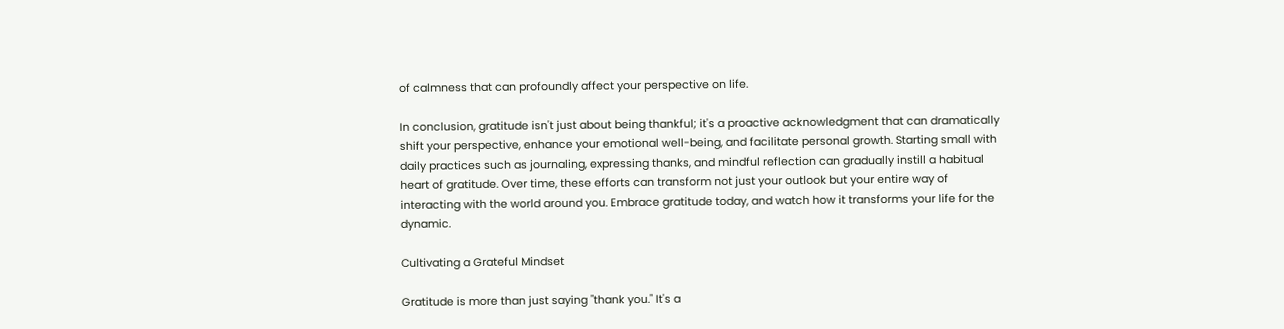of calmness that can profoundly affect your perspective on life.

In conclusion, gratitude isn't just about being thankful; it's a proactive acknowledgment that can dramatically shift your perspective, enhance your emotional well-being, and facilitate personal growth. Starting small with daily practices such as journaling, expressing thanks, and mindful reflection can gradually instill a habitual heart of gratitude. Over time, these efforts can transform not just your outlook but your entire way of interacting with the world around you. Embrace gratitude today, and watch how it transforms your life for the dynamic.

Cultivating a Grateful Mindset

Gratitude is more than just saying "thank you." It's a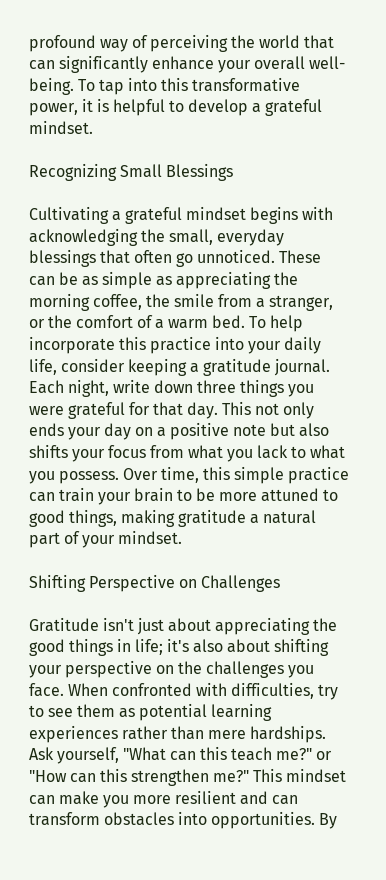profound way of perceiving the world that can significantly enhance your overall well-being. To tap into this transformative power, it is helpful to develop a grateful mindset.

Recognizing Small Blessings

Cultivating a grateful mindset begins with acknowledging the small, everyday blessings that often go unnoticed. These can be as simple as appreciating the morning coffee, the smile from a stranger, or the comfort of a warm bed. To help incorporate this practice into your daily life, consider keeping a gratitude journal. Each night, write down three things you were grateful for that day. This not only ends your day on a positive note but also shifts your focus from what you lack to what you possess. Over time, this simple practice can train your brain to be more attuned to good things, making gratitude a natural part of your mindset.

Shifting Perspective on Challenges

Gratitude isn't just about appreciating the good things in life; it's also about shifting your perspective on the challenges you face. When confronted with difficulties, try to see them as potential learning experiences rather than mere hardships. Ask yourself, "What can this teach me?" or "How can this strengthen me?" This mindset can make you more resilient and can transform obstacles into opportunities. By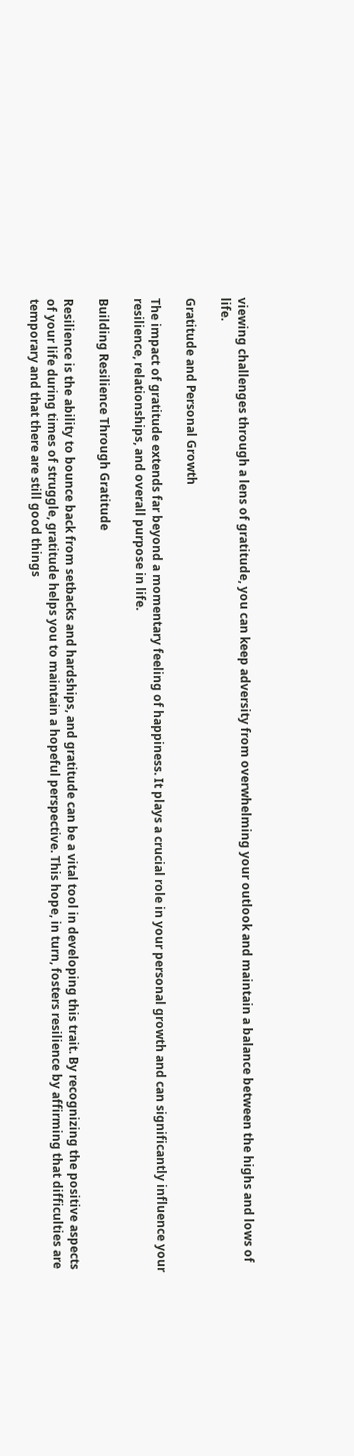viewing challenges through a lens of gratitude, you can keep adversity from overwhelming your outlook and maintain a balance between the highs and lows of life.

Gratitude and Personal Growth

The impact of gratitude extends far beyond a momentary feeling of happiness. It plays a crucial role in your personal growth and can significantly influence your resilience, relationships, and overall purpose in life.

Building Resilience Through Gratitude

Resilience is the ability to bounce back from setbacks and hardships, and gratitude can be a vital tool in developing this trait. By recognizing the positive aspects of your life during times of struggle, gratitude helps you to maintain a hopeful perspective. This hope, in turn, fosters resilience by affirming that difficulties are temporary and that there are still good things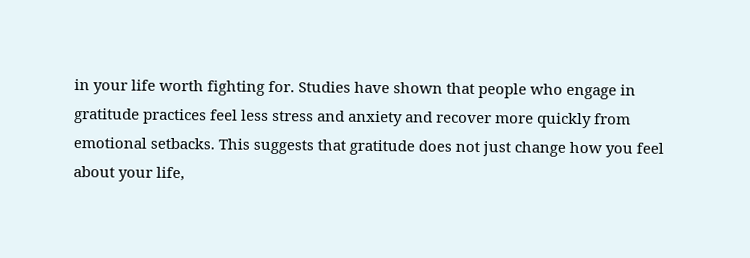in your life worth fighting for. Studies have shown that people who engage in gratitude practices feel less stress and anxiety and recover more quickly from emotional setbacks. This suggests that gratitude does not just change how you feel about your life,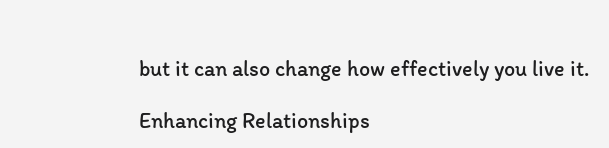but it can also change how effectively you live it.

Enhancing Relationships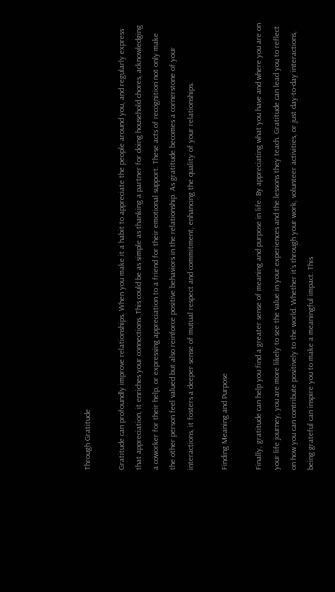Through Gratitude

Gratitude can profoundly improve relationships. When you make it a habit to appreciate the people around you, and regularly express that appreciation, it enriches your connections. This could be as simple as thanking a partner for doing household chores, acknowledging a coworker for their help, or expressing appreciation to a friend for their emotional support. These acts of recognition not only make the other person feel valued but also reinforce positive behaviors in the relationship. As gratitude becomes a cornerstone of your interactions, it fosters a deeper sense of mutual respect and commitment, enhancing the quality of your relationships.

Finding Meaning and Purpose

Finally, gratitude can help you find a greater sense of meaning and purpose in life. By appreciating what you have and where you are on your life journey, you are more likely to see the value in your experiences and the lessons they teach. Gratitude can lead you to reflect on how you can contribute positively to the world. Whether it’s through your work, volunteer activities, or just day-to-day interactions, being grateful can inspire you to make a meaningful impact. This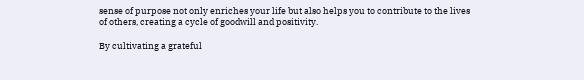sense of purpose not only enriches your life but also helps you to contribute to the lives of others, creating a cycle of goodwill and positivity.

By cultivating a grateful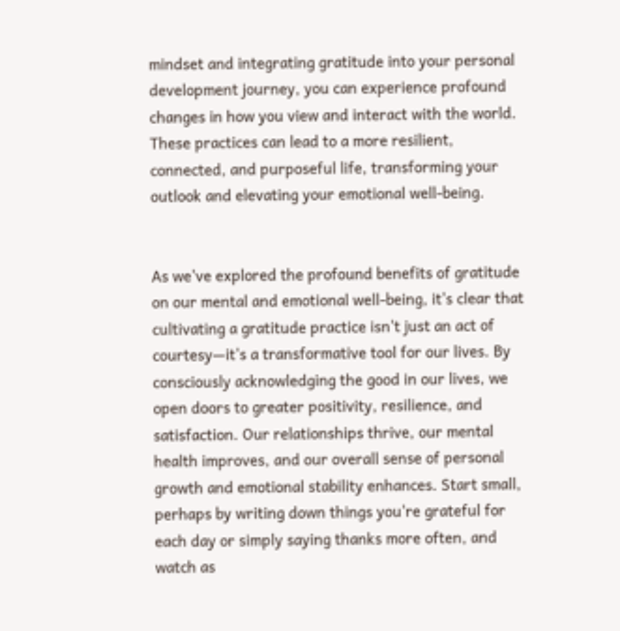mindset and integrating gratitude into your personal development journey, you can experience profound changes in how you view and interact with the world. These practices can lead to a more resilient, connected, and purposeful life, transforming your outlook and elevating your emotional well-being.


As we've explored the profound benefits of gratitude on our mental and emotional well-being, it's clear that cultivating a gratitude practice isn't just an act of courtesy—it's a transformative tool for our lives. By consciously acknowledging the good in our lives, we open doors to greater positivity, resilience, and satisfaction. Our relationships thrive, our mental health improves, and our overall sense of personal growth and emotional stability enhances. Start small, perhaps by writing down things you're grateful for each day or simply saying thanks more often, and watch as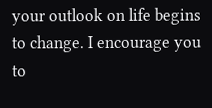your outlook on life begins to change. I encourage you to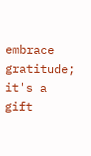embrace gratitude; it's a gift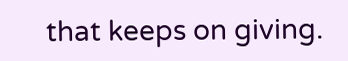that keeps on giving.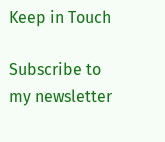Keep in Touch

Subscribe to my newsletter